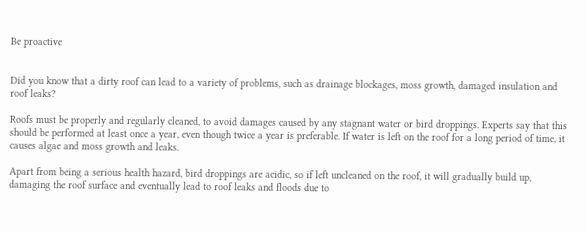Be proactive


Did you know that a dirty roof can lead to a variety of problems, such as drainage blockages, moss growth, damaged insulation and roof leaks?

Roofs must be properly and regularly cleaned, to avoid damages caused by any stagnant water or bird droppings. Experts say that this should be performed at least once a year, even though twice a year is preferable. If water is left on the roof for a long period of time, it causes algae and moss growth and leaks.

Apart from being a serious health hazard, bird droppings are acidic, so if left uncleaned on the roof, it will gradually build up, damaging the roof surface and eventually lead to roof leaks and floods due to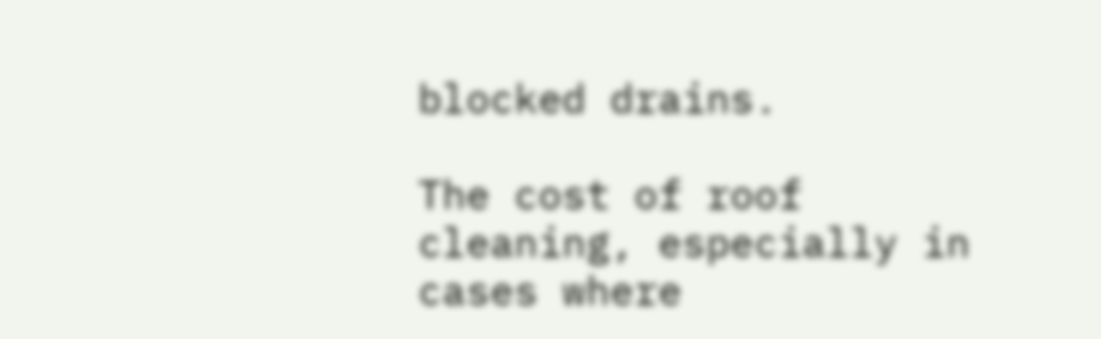blocked drains.

The cost of roof cleaning, especially in cases where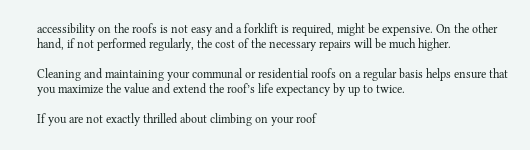accessibility on the roofs is not easy and a forklift is required, might be expensive. On the other hand, if not performed regularly, the cost of the necessary repairs will be much higher.

Cleaning and maintaining your communal or residential roofs on a regular basis helps ensure that you maximize the value and extend the roof’s life expectancy by up to twice.

If you are not exactly thrilled about climbing on your roof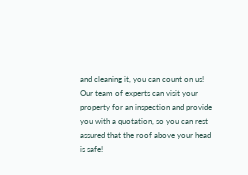and cleaning it, you can count on us!
Our team of experts can visit your property for an inspection and provide you with a quotation, so you can rest assured that the roof above your head is safe!